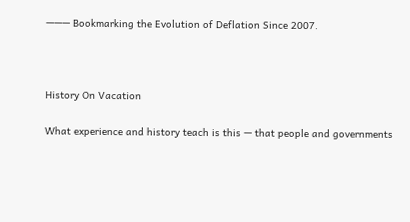——— Bookmarking the Evolution of Deflation Since 2007.



History On Vacation

What experience and history teach is this — that people and governments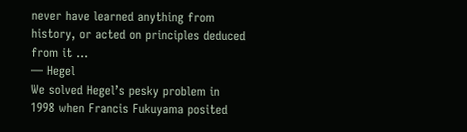never have learned anything from history, or acted on principles deduced from it …
— Hegel
We solved Hegel’s pesky problem in 1998 when Francis Fukuyama posited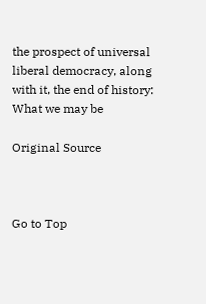the prospect of universal liberal democracy, along with it, the end of history:
What we may be

Original Source



Go to Top